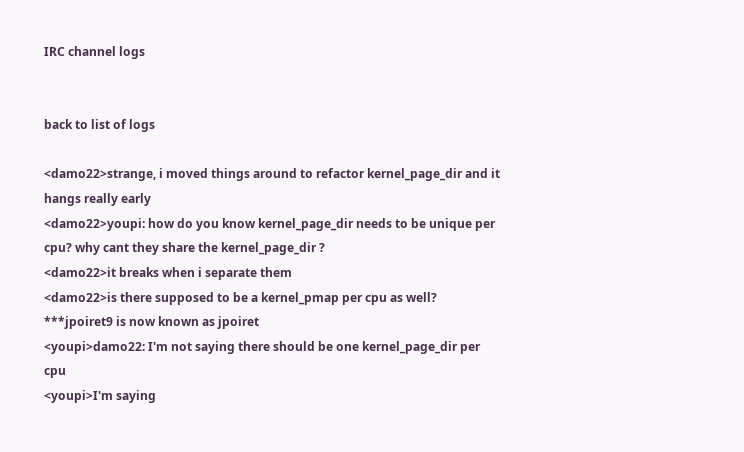IRC channel logs


back to list of logs

<damo22>strange, i moved things around to refactor kernel_page_dir and it hangs really early
<damo22>youpi: how do you know kernel_page_dir needs to be unique per cpu? why cant they share the kernel_page_dir ?
<damo22>it breaks when i separate them
<damo22>is there supposed to be a kernel_pmap per cpu as well?
***jpoiret9 is now known as jpoiret
<youpi>damo22: I'm not saying there should be one kernel_page_dir per cpu
<youpi>I'm saying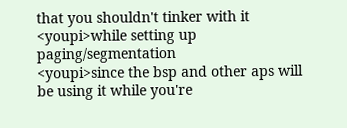that you shouldn't tinker with it
<youpi>while setting up paging/segmentation
<youpi>since the bsp and other aps will be using it while you're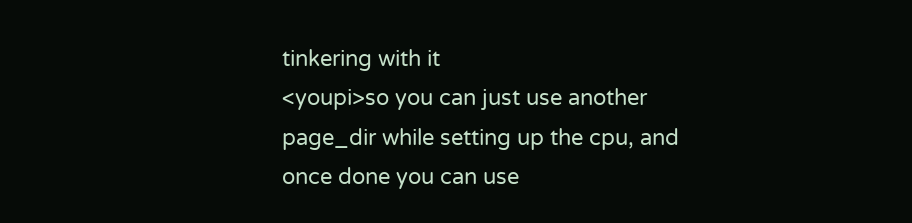tinkering with it
<youpi>so you can just use another page_dir while setting up the cpu, and once done you can use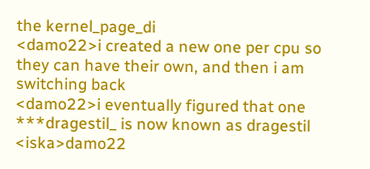the kernel_page_di
<damo22>i created a new one per cpu so they can have their own, and then i am switching back
<damo22>i eventually figured that one
***dragestil_ is now known as dragestil
<iska>damo22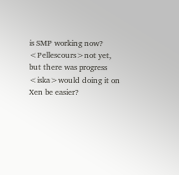is SMP working now?
<Pellescours>not yet, but there was progress
<iska>would doing it on Xen be easier?